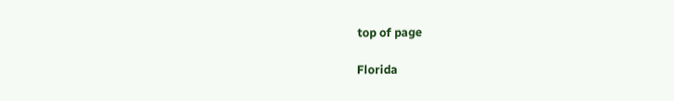top of page

Florida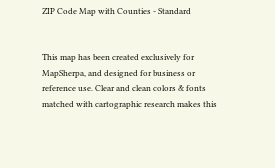ZIP Code Map with Counties - Standard


This map has been created exclusively for MapSherpa, and designed for business or reference use. Clear and clean colors & fonts matched with cartographic research makes this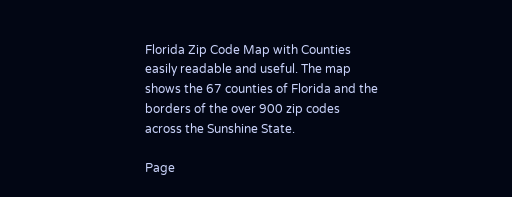Florida Zip Code Map with Counties easily readable and useful. The map shows the 67 counties of Florida and the borders of the over 900 zip codes across the Sunshine State.

Page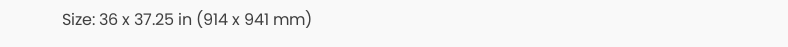Size: 36 x 37.25 in (914 x 941 mm)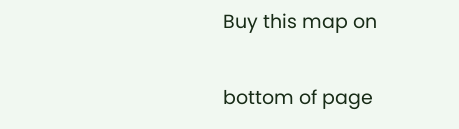Buy this map on

bottom of page